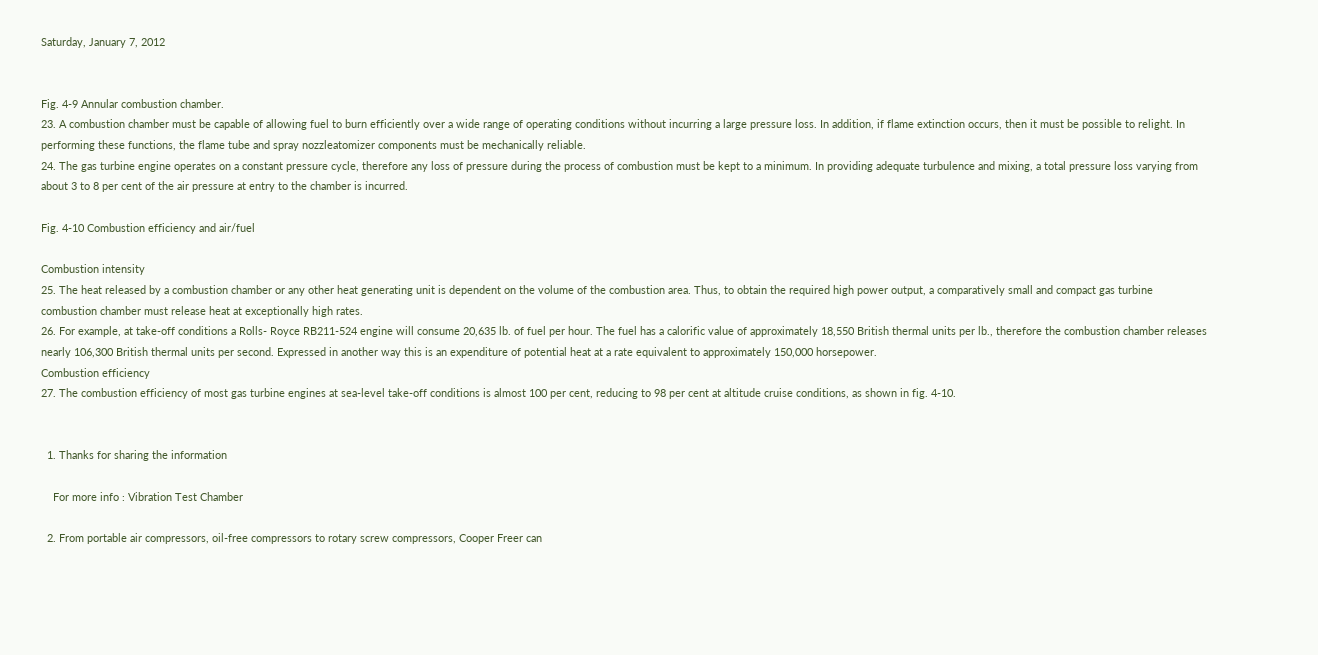Saturday, January 7, 2012


Fig. 4-9 Annular combustion chamber.
23. A combustion chamber must be capable of allowing fuel to burn efficiently over a wide range of operating conditions without incurring a large pressure loss. In addition, if flame extinction occurs, then it must be possible to relight. In performing these functions, the flame tube and spray nozzleatomizer components must be mechanically reliable.
24. The gas turbine engine operates on a constant pressure cycle, therefore any loss of pressure during the process of combustion must be kept to a minimum. In providing adequate turbulence and mixing, a total pressure loss varying from about 3 to 8 per cent of the air pressure at entry to the chamber is incurred.

Fig. 4-10 Combustion efficiency and air/fuel

Combustion intensity
25. The heat released by a combustion chamber or any other heat generating unit is dependent on the volume of the combustion area. Thus, to obtain the required high power output, a comparatively small and compact gas turbine combustion chamber must release heat at exceptionally high rates.
26. For example, at take-off conditions a Rolls- Royce RB211-524 engine will consume 20,635 lb. of fuel per hour. The fuel has a calorific value of approximately 18,550 British thermal units per lb., therefore the combustion chamber releases nearly 106,300 British thermal units per second. Expressed in another way this is an expenditure of potential heat at a rate equivalent to approximately 150,000 horsepower.
Combustion efficiency
27. The combustion efficiency of most gas turbine engines at sea-level take-off conditions is almost 100 per cent, reducing to 98 per cent at altitude cruise conditions, as shown in fig. 4-10.


  1. Thanks for sharing the information

    For more info : Vibration Test Chamber

  2. From portable air compressors, oil-free compressors to rotary screw compressors, Cooper Freer can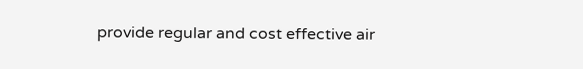provide regular and cost effective air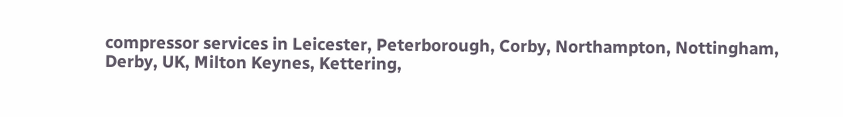compressor services in Leicester, Peterborough, Corby, Northampton, Nottingham, Derby, UK, Milton Keynes, Kettering,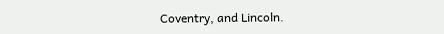Coventry, and Lincoln.